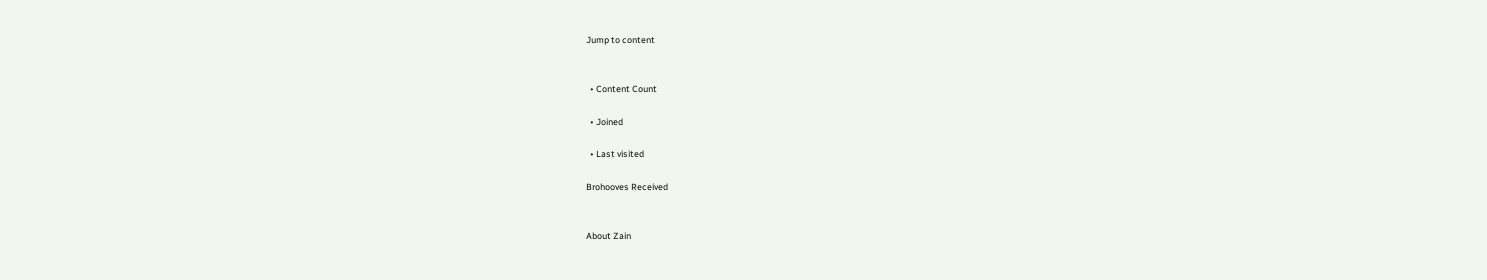Jump to content


  • Content Count

  • Joined

  • Last visited

Brohooves Received


About Zain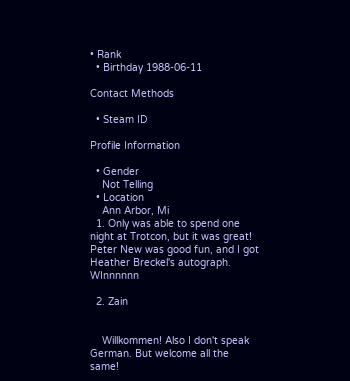• Rank
  • Birthday 1988-06-11

Contact Methods

  • Steam ID

Profile Information

  • Gender
    Not Telling
  • Location
    Ann Arbor, Mi
  1. Only was able to spend one night at Trotcon, but it was great! Peter New was good fun, and I got Heather Breckel's autograph. WInnnnnn

  2. Zain


    Willkommen! Also I don't speak German. But welcome all the same!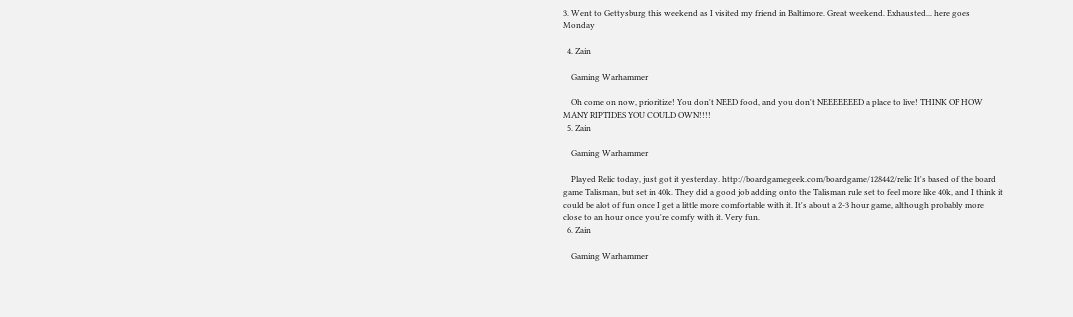3. Went to Gettysburg this weekend as I visited my friend in Baltimore. Great weekend. Exhausted... here goes Monday

  4. Zain

    Gaming Warhammer

    Oh come on now, prioritize! You don't NEED food, and you don't NEEEEEEED a place to live! THINK OF HOW MANY RIPTIDES YOU COULD OWN!!!!
  5. Zain

    Gaming Warhammer

    Played Relic today, just got it yesterday. http://boardgamegeek.com/boardgame/128442/relic It's based of the board game Talisman, but set in 40k. They did a good job adding onto the Talisman rule set to feel more like 40k, and I think it could be alot of fun once I get a little more comfortable with it. It's about a 2-3 hour game, although probably more close to an hour once you're comfy with it. Very fun.
  6. Zain

    Gaming Warhammer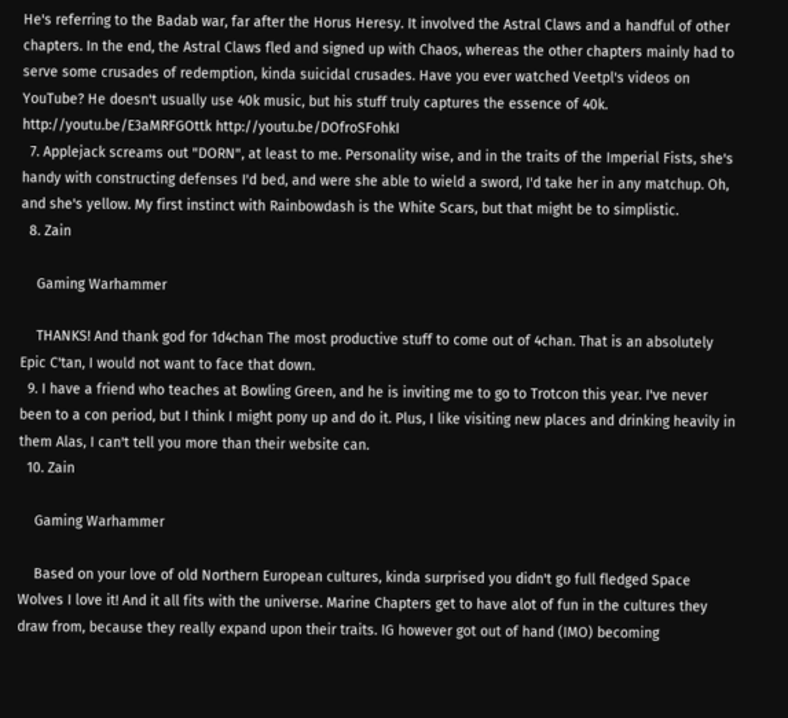He's referring to the Badab war, far after the Horus Heresy. It involved the Astral Claws and a handful of other chapters. In the end, the Astral Claws fled and signed up with Chaos, whereas the other chapters mainly had to serve some crusades of redemption, kinda suicidal crusades. Have you ever watched Veetpl's videos on YouTube? He doesn't usually use 40k music, but his stuff truly captures the essence of 40k. http://youtu.be/E3aMRFGOttk http://youtu.be/DOfroSFohkI
  7. Applejack screams out "DORN", at least to me. Personality wise, and in the traits of the Imperial Fists, she's handy with constructing defenses I'd bed, and were she able to wield a sword, I'd take her in any matchup. Oh, and she's yellow. My first instinct with Rainbowdash is the White Scars, but that might be to simplistic.
  8. Zain

    Gaming Warhammer

    THANKS! And thank god for 1d4chan The most productive stuff to come out of 4chan. That is an absolutely Epic C'tan, I would not want to face that down.
  9. I have a friend who teaches at Bowling Green, and he is inviting me to go to Trotcon this year. I've never been to a con period, but I think I might pony up and do it. Plus, I like visiting new places and drinking heavily in them Alas, I can't tell you more than their website can.
  10. Zain

    Gaming Warhammer

    Based on your love of old Northern European cultures, kinda surprised you didn't go full fledged Space Wolves I love it! And it all fits with the universe. Marine Chapters get to have alot of fun in the cultures they draw from, because they really expand upon their traits. IG however got out of hand (IMO) becoming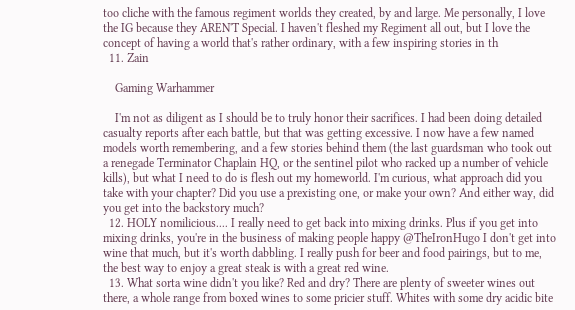too cliche with the famous regiment worlds they created, by and large. Me personally, I love the IG because they AREN'T Special. I haven't fleshed my Regiment all out, but I love the concept of having a world that's rather ordinary, with a few inspiring stories in th
  11. Zain

    Gaming Warhammer

    I'm not as diligent as I should be to truly honor their sacrifices. I had been doing detailed casualty reports after each battle, but that was getting excessive. I now have a few named models worth remembering, and a few stories behind them (the last guardsman who took out a renegade Terminator Chaplain HQ, or the sentinel pilot who racked up a number of vehicle kills), but what I need to do is flesh out my homeworld. I'm curious, what approach did you take with your chapter? Did you use a prexisting one, or make your own? And either way, did you get into the backstory much?
  12. HOLY nomilicious.... I really need to get back into mixing drinks. Plus if you get into mixing drinks, you're in the business of making people happy @TheIronHugo I don't get into wine that much, but it's worth dabbling. I really push for beer and food pairings, but to me, the best way to enjoy a great steak is with a great red wine.
  13. What sorta wine didn't you like? Red and dry? There are plenty of sweeter wines out there, a whole range from boxed wines to some pricier stuff. Whites with some dry acidic bite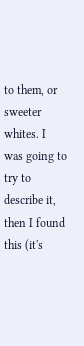to them, or sweeter whites. I was going to try to describe it, then I found this (it's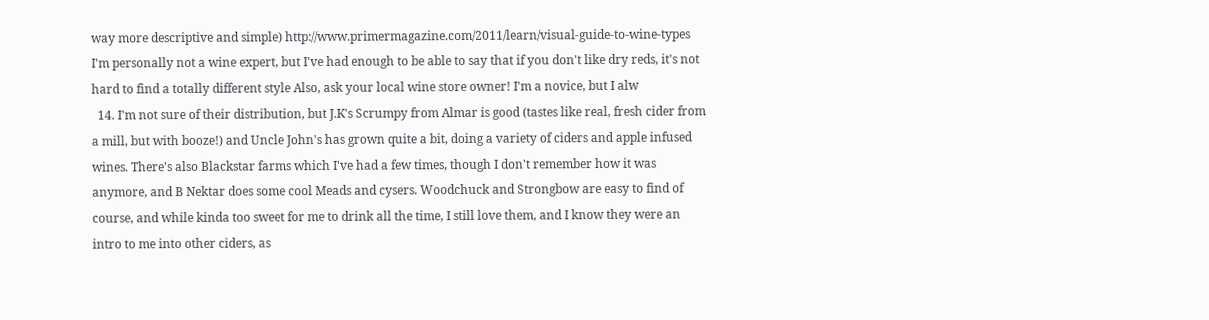way more descriptive and simple) http://www.primermagazine.com/2011/learn/visual-guide-to-wine-types I'm personally not a wine expert, but I've had enough to be able to say that if you don't like dry reds, it's not hard to find a totally different style Also, ask your local wine store owner! I'm a novice, but I alw
  14. I'm not sure of their distribution, but J.K's Scrumpy from Almar is good (tastes like real, fresh cider from a mill, but with booze!) and Uncle John's has grown quite a bit, doing a variety of ciders and apple infused wines. There's also Blackstar farms which I've had a few times, though I don't remember how it was anymore, and B Nektar does some cool Meads and cysers. Woodchuck and Strongbow are easy to find of course, and while kinda too sweet for me to drink all the time, I still love them, and I know they were an intro to me into other ciders, as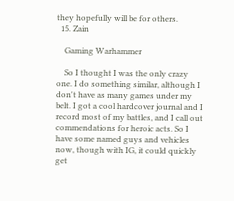they hopefully will be for others.
  15. Zain

    Gaming Warhammer

    So I thought I was the only crazy one. I do something similar, although I don't have as many games under my belt. I got a cool hardcover journal and I record most of my battles, and I call out commendations for heroic acts. So I have some named guys and vehicles now, though with IG, it could quickly get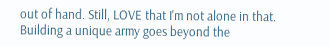out of hand. Still, LOVE that I'm not alone in that. Building a unique army goes beyond the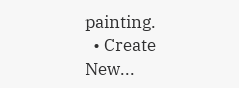painting.
  • Create New...